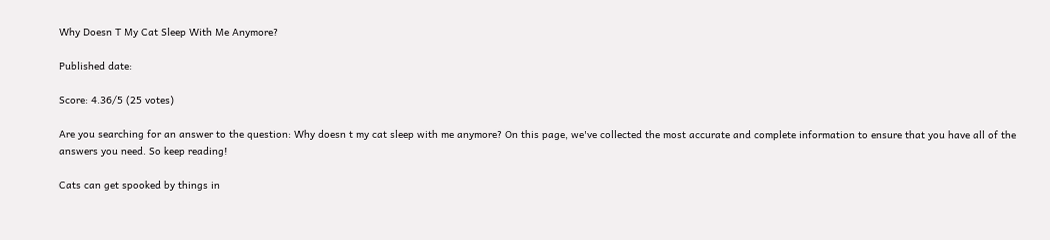Why Doesn T My Cat Sleep With Me Anymore?

Published date:

Score: 4.36/5 (25 votes)

Are you searching for an answer to the question: Why doesn t my cat sleep with me anymore? On this page, we've collected the most accurate and complete information to ensure that you have all of the answers you need. So keep reading!

Cats can get spooked by things in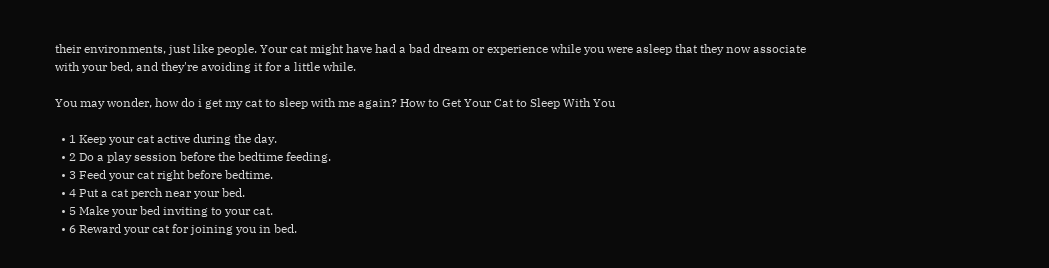their environments, just like people. Your cat might have had a bad dream or experience while you were asleep that they now associate with your bed, and they're avoiding it for a little while.

You may wonder, how do i get my cat to sleep with me again? How to Get Your Cat to Sleep With You

  • 1 Keep your cat active during the day.
  • 2 Do a play session before the bedtime feeding.
  • 3 Feed your cat right before bedtime.
  • 4 Put a cat perch near your bed.
  • 5 Make your bed inviting to your cat.
  • 6 Reward your cat for joining you in bed.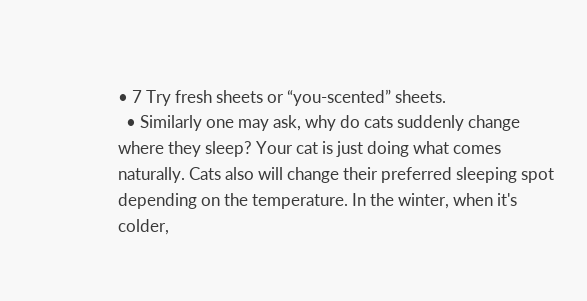• 7 Try fresh sheets or “you-scented” sheets.
  • Similarly one may ask, why do cats suddenly change where they sleep? Your cat is just doing what comes naturally. Cats also will change their preferred sleeping spot depending on the temperature. In the winter, when it's colder,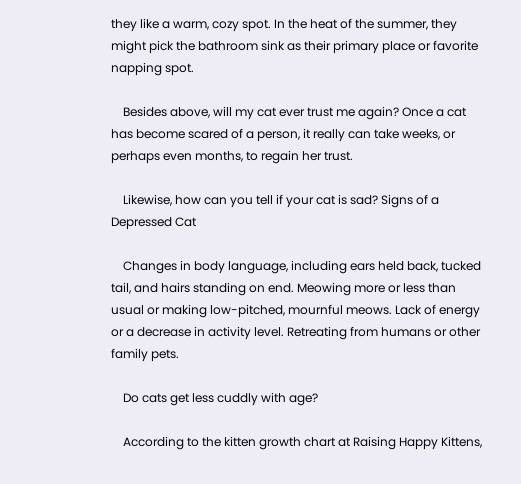they like a warm, cozy spot. In the heat of the summer, they might pick the bathroom sink as their primary place or favorite napping spot.

    Besides above, will my cat ever trust me again? Once a cat has become scared of a person, it really can take weeks, or perhaps even months, to regain her trust.

    Likewise, how can you tell if your cat is sad? Signs of a Depressed Cat

    Changes in body language, including ears held back, tucked tail, and hairs standing on end. Meowing more or less than usual or making low-pitched, mournful meows. Lack of energy or a decrease in activity level. Retreating from humans or other family pets.

    Do cats get less cuddly with age?

    According to the kitten growth chart at Raising Happy Kittens,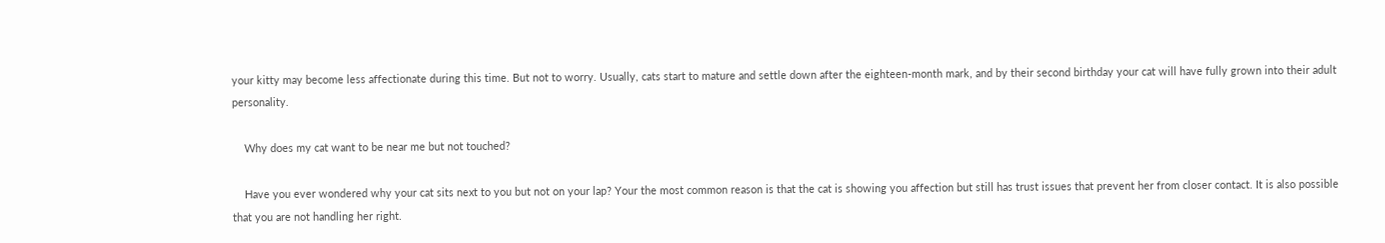your kitty may become less affectionate during this time. But not to worry. Usually, cats start to mature and settle down after the eighteen-month mark, and by their second birthday your cat will have fully grown into their adult personality.

    Why does my cat want to be near me but not touched?

    Have you ever wondered why your cat sits next to you but not on your lap? Your the most common reason is that the cat is showing you affection but still has trust issues that prevent her from closer contact. It is also possible that you are not handling her right.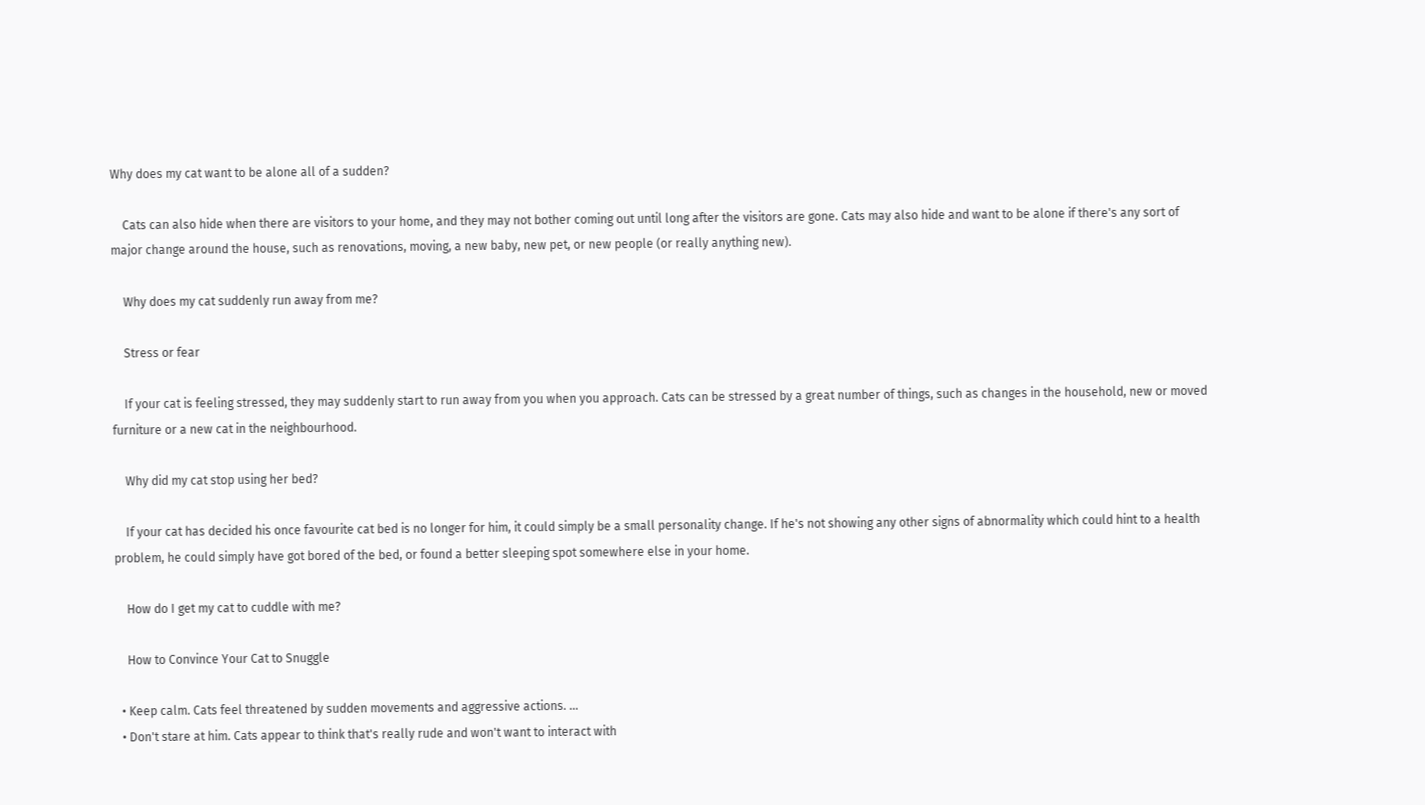Why does my cat want to be alone all of a sudden?

    Cats can also hide when there are visitors to your home, and they may not bother coming out until long after the visitors are gone. Cats may also hide and want to be alone if there's any sort of major change around the house, such as renovations, moving, a new baby, new pet, or new people (or really anything new).

    Why does my cat suddenly run away from me?

    Stress or fear

    If your cat is feeling stressed, they may suddenly start to run away from you when you approach. Cats can be stressed by a great number of things, such as changes in the household, new or moved furniture or a new cat in the neighbourhood.

    Why did my cat stop using her bed?

    If your cat has decided his once favourite cat bed is no longer for him, it could simply be a small personality change. If he's not showing any other signs of abnormality which could hint to a health problem, he could simply have got bored of the bed, or found a better sleeping spot somewhere else in your home.

    How do I get my cat to cuddle with me?

    How to Convince Your Cat to Snuggle

  • Keep calm. Cats feel threatened by sudden movements and aggressive actions. ...
  • Don't stare at him. Cats appear to think that's really rude and won't want to interact with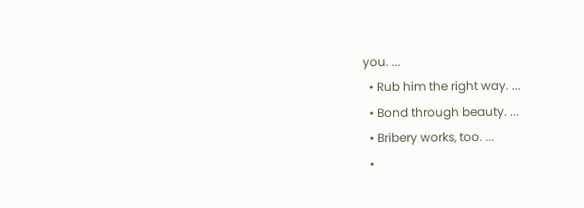you. ...
  • Rub him the right way. ...
  • Bond through beauty. ...
  • Bribery works, too. ...
  •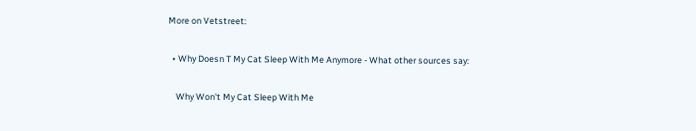More on Vetstreet:

  • Why Doesn T My Cat Sleep With Me Anymore - What other sources say:

    Why Won't My Cat Sleep With Me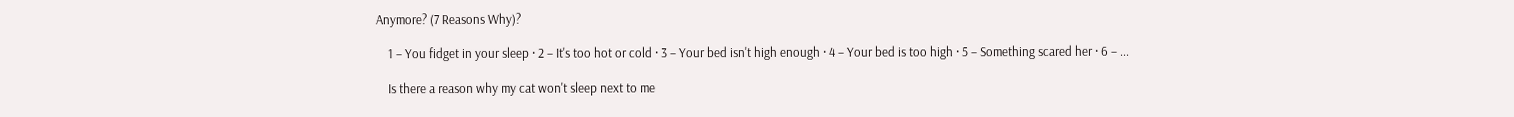Anymore? (7 Reasons Why)?

    1 – You fidget in your sleep · 2 – It's too hot or cold · 3 – Your bed isn't high enough · 4 – Your bed is too high · 5 – Something scared her · 6 – ...

    Is there a reason why my cat won't sleep next to me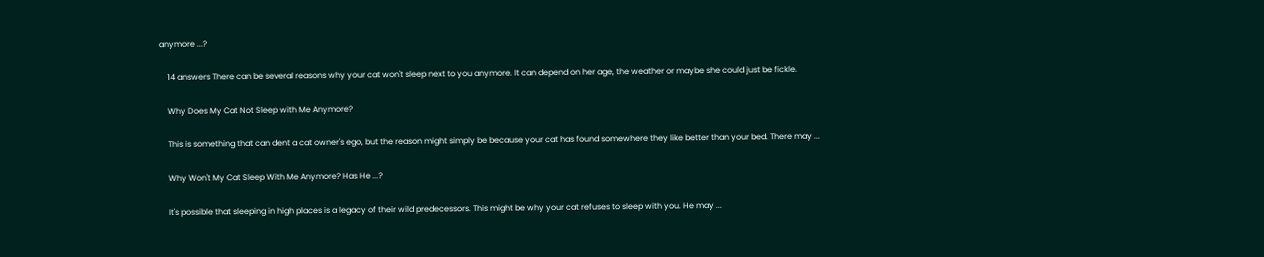anymore ...?

    14 answers There can be several reasons why your cat won't sleep next to you anymore. It can depend on her age, the weather or maybe she could just be fickle.

    Why Does My Cat Not Sleep with Me Anymore?

    This is something that can dent a cat owner's ego, but the reason might simply be because your cat has found somewhere they like better than your bed. There may ...

    Why Won't My Cat Sleep With Me Anymore? Has He ...?

    It's possible that sleeping in high places is a legacy of their wild predecessors. This might be why your cat refuses to sleep with you. He may ...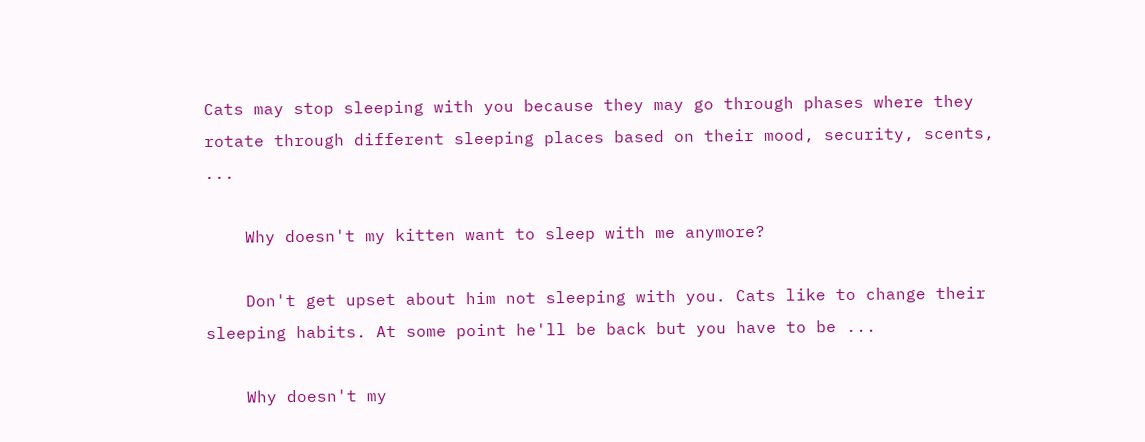Cats may stop sleeping with you because they may go through phases where they rotate through different sleeping places based on their mood, security, scents, ...

    Why doesn't my kitten want to sleep with me anymore?

    Don't get upset about him not sleeping with you. Cats like to change their sleeping habits. At some point he'll be back but you have to be ...

    Why doesn't my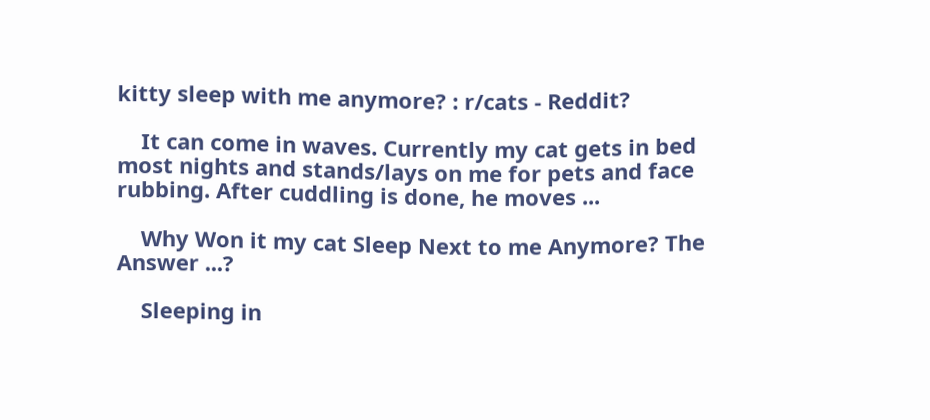kitty sleep with me anymore? : r/cats - Reddit?

    It can come in waves. Currently my cat gets in bed most nights and stands/lays on me for pets and face rubbing. After cuddling is done, he moves ...

    Why Won it my cat Sleep Next to me Anymore? The Answer ...?

    Sleeping in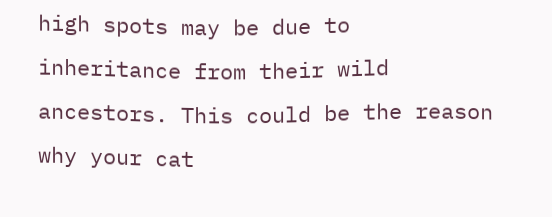high spots may be due to inheritance from their wild ancestors. This could be the reason why your cat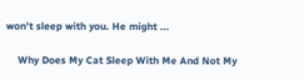won't sleep with you. He might ...

    Why Does My Cat Sleep With Me And Not My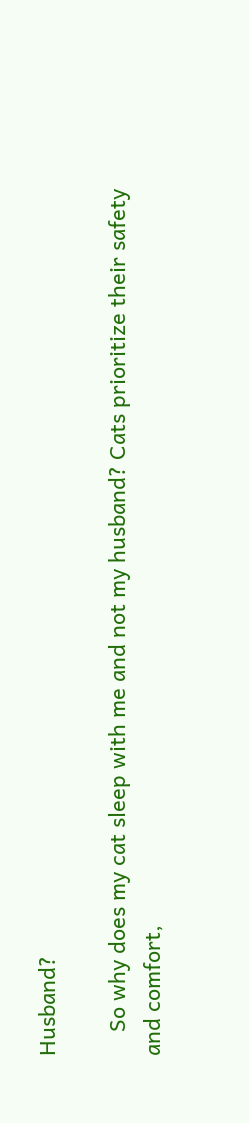Husband?

    So why does my cat sleep with me and not my husband? Cats prioritize their safety and comfort,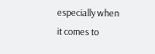especially when it comes to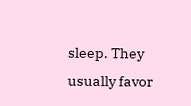sleep. They usually favor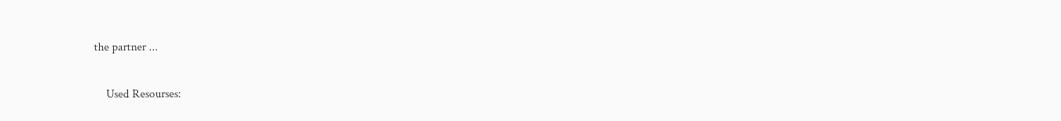the partner ...

    Used Resourses: